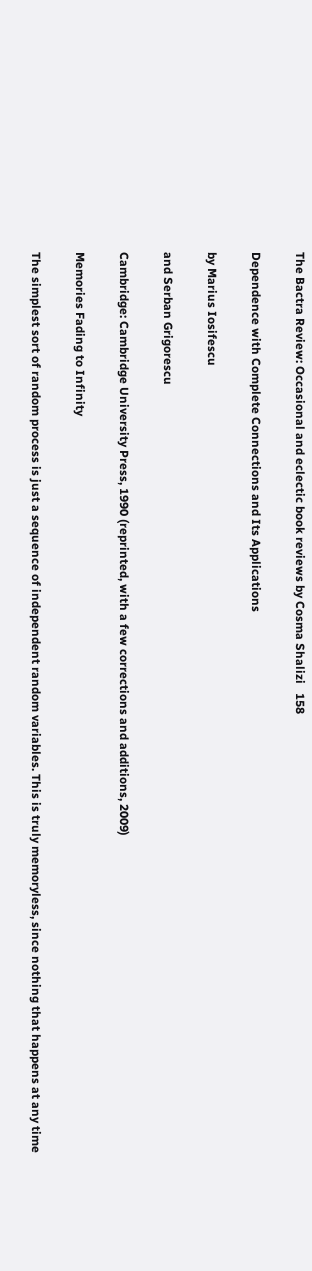The Bactra Review: Occasional and eclectic book reviews by Cosma Shalizi   158

Dependence with Complete Connections and Its Applications

by Marius Iosifescu

and Serban Grigorescu

Cambridge: Cambridge University Press, 1990 (reprinted, with a few corrections and additions, 2009)

Memories Fading to Infinity

The simplest sort of random process is just a sequence of independent random variables. This is truly memoryless, since nothing that happens at any time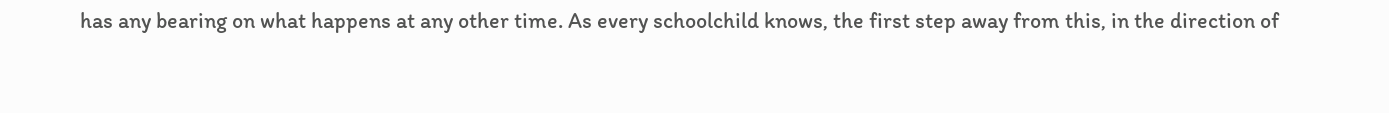has any bearing on what happens at any other time. As every schoolchild knows, the first step away from this, in the direction of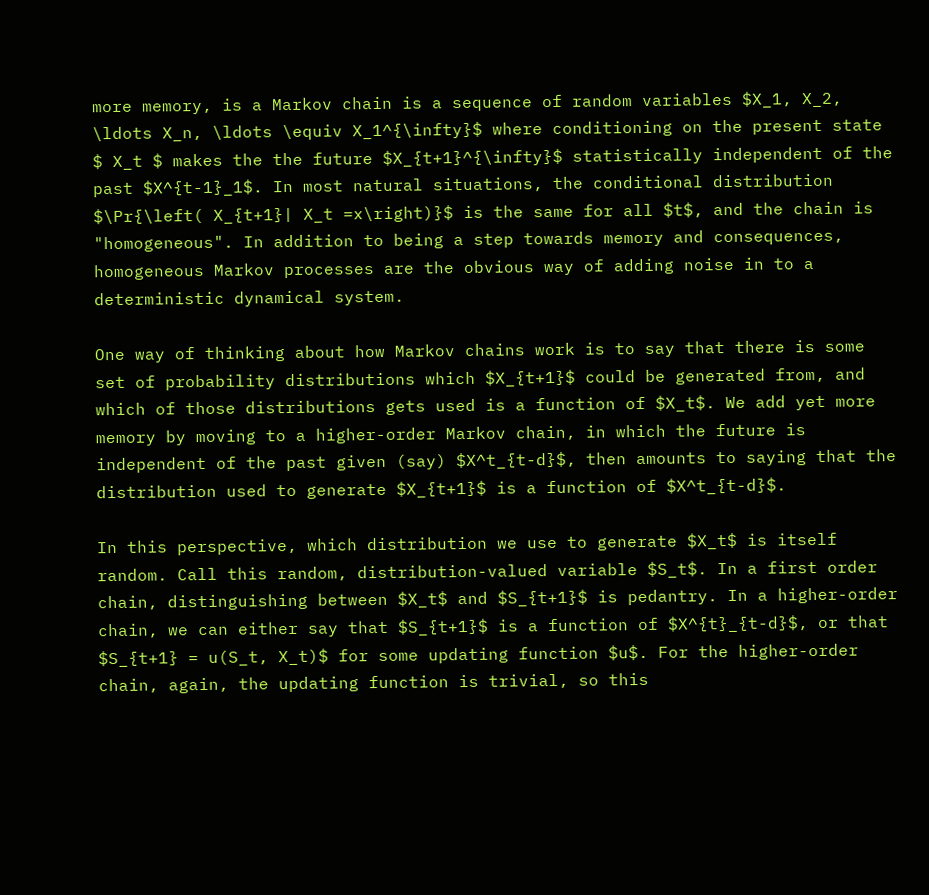more memory, is a Markov chain is a sequence of random variables $X_1, X_2, \ldots X_n, \ldots \equiv X_1^{\infty}$ where conditioning on the present state $ X_t $ makes the the future $X_{t+1}^{\infty}$ statistically independent of the past $X^{t-1}_1$. In most natural situations, the conditional distribution $\Pr{\left( X_{t+1}| X_t =x\right)}$ is the same for all $t$, and the chain is "homogeneous". In addition to being a step towards memory and consequences, homogeneous Markov processes are the obvious way of adding noise in to a deterministic dynamical system.

One way of thinking about how Markov chains work is to say that there is some set of probability distributions which $X_{t+1}$ could be generated from, and which of those distributions gets used is a function of $X_t$. We add yet more memory by moving to a higher-order Markov chain, in which the future is independent of the past given (say) $X^t_{t-d}$, then amounts to saying that the distribution used to generate $X_{t+1}$ is a function of $X^t_{t-d}$.

In this perspective, which distribution we use to generate $X_t$ is itself random. Call this random, distribution-valued variable $S_t$. In a first order chain, distinguishing between $X_t$ and $S_{t+1}$ is pedantry. In a higher-order chain, we can either say that $S_{t+1}$ is a function of $X^{t}_{t-d}$, or that $S_{t+1} = u(S_t, X_t)$ for some updating function $u$. For the higher-order chain, again, the updating function is trivial, so this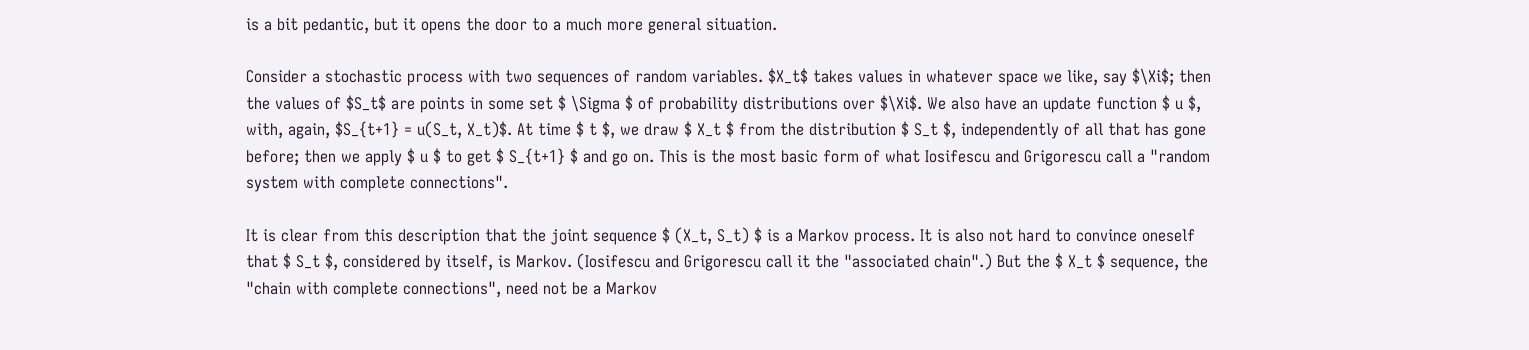is a bit pedantic, but it opens the door to a much more general situation.

Consider a stochastic process with two sequences of random variables. $X_t$ takes values in whatever space we like, say $\Xi$; then the values of $S_t$ are points in some set $ \Sigma $ of probability distributions over $\Xi$. We also have an update function $ u $, with, again, $S_{t+1} = u(S_t, X_t)$. At time $ t $, we draw $ X_t $ from the distribution $ S_t $, independently of all that has gone before; then we apply $ u $ to get $ S_{t+1} $ and go on. This is the most basic form of what Iosifescu and Grigorescu call a "random system with complete connections".

It is clear from this description that the joint sequence $ (X_t, S_t) $ is a Markov process. It is also not hard to convince oneself that $ S_t $, considered by itself, is Markov. (Iosifescu and Grigorescu call it the "associated chain".) But the $ X_t $ sequence, the "chain with complete connections", need not be a Markov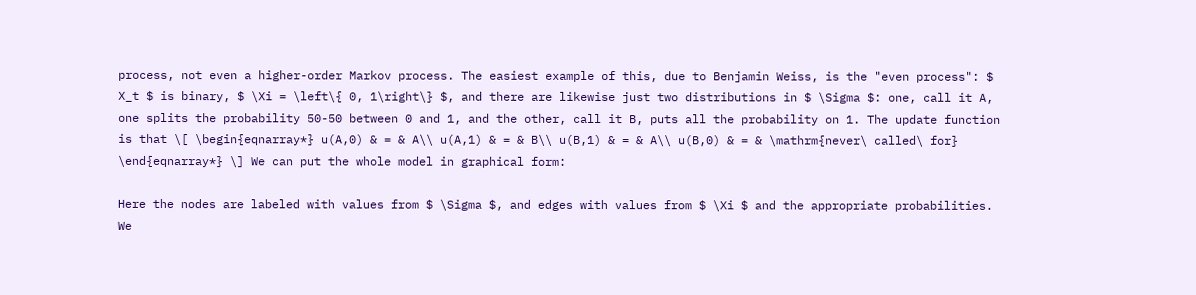process, not even a higher-order Markov process. The easiest example of this, due to Benjamin Weiss, is the "even process": $ X_t $ is binary, $ \Xi = \left\{ 0, 1\right\} $, and there are likewise just two distributions in $ \Sigma $: one, call it A, one splits the probability 50-50 between 0 and 1, and the other, call it B, puts all the probability on 1. The update function is that \[ \begin{eqnarray*} u(A,0) & = & A\\ u(A,1) & = & B\\ u(B,1) & = & A\\ u(B,0) & = & \mathrm{never\ called\ for} \end{eqnarray*} \] We can put the whole model in graphical form:

Here the nodes are labeled with values from $ \Sigma $, and edges with values from $ \Xi $ and the appropriate probabilities. We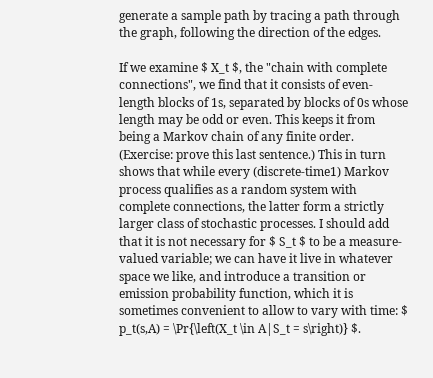generate a sample path by tracing a path through the graph, following the direction of the edges.

If we examine $ X_t $, the "chain with complete connections", we find that it consists of even-length blocks of 1s, separated by blocks of 0s whose length may be odd or even. This keeps it from being a Markov chain of any finite order. (Exercise: prove this last sentence.) This in turn shows that while every (discrete-time1) Markov process qualifies as a random system with complete connections, the latter form a strictly larger class of stochastic processes. I should add that it is not necessary for $ S_t $ to be a measure-valued variable; we can have it live in whatever space we like, and introduce a transition or emission probability function, which it is sometimes convenient to allow to vary with time: $ p_t(s,A) = \Pr{\left(X_t \in A|S_t = s\right)} $.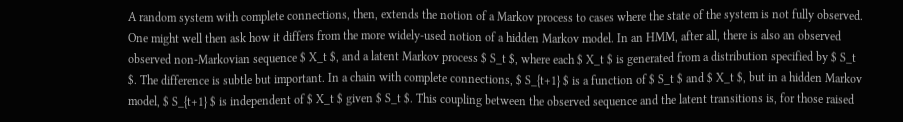A random system with complete connections, then, extends the notion of a Markov process to cases where the state of the system is not fully observed. One might well then ask how it differs from the more widely-used notion of a hidden Markov model. In an HMM, after all, there is also an observed observed non-Markovian sequence $ X_t $, and a latent Markov process $ S_t $, where each $ X_t $ is generated from a distribution specified by $ S_t $. The difference is subtle but important. In a chain with complete connections, $ S_{t+1} $ is a function of $ S_t $ and $ X_t $, but in a hidden Markov model, $ S_{t+1} $ is independent of $ X_t $ given $ S_t $. This coupling between the observed sequence and the latent transitions is, for those raised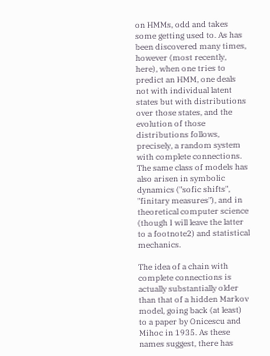on HMMs, odd and takes some getting used to. As has been discovered many times, however (most recently, here), when one tries to predict an HMM, one deals not with individual latent states but with distributions over those states, and the evolution of those distributions follows, precisely, a random system with complete connections. The same class of models has also arisen in symbolic dynamics ("sofic shifts", "finitary measures"), and in theoretical computer science (though I will leave the latter to a footnote2) and statistical mechanics.

The idea of a chain with complete connections is actually substantially older than that of a hidden Markov model, going back (at least) to a paper by Onicescu and Mihoc in 1935. As these names suggest, there has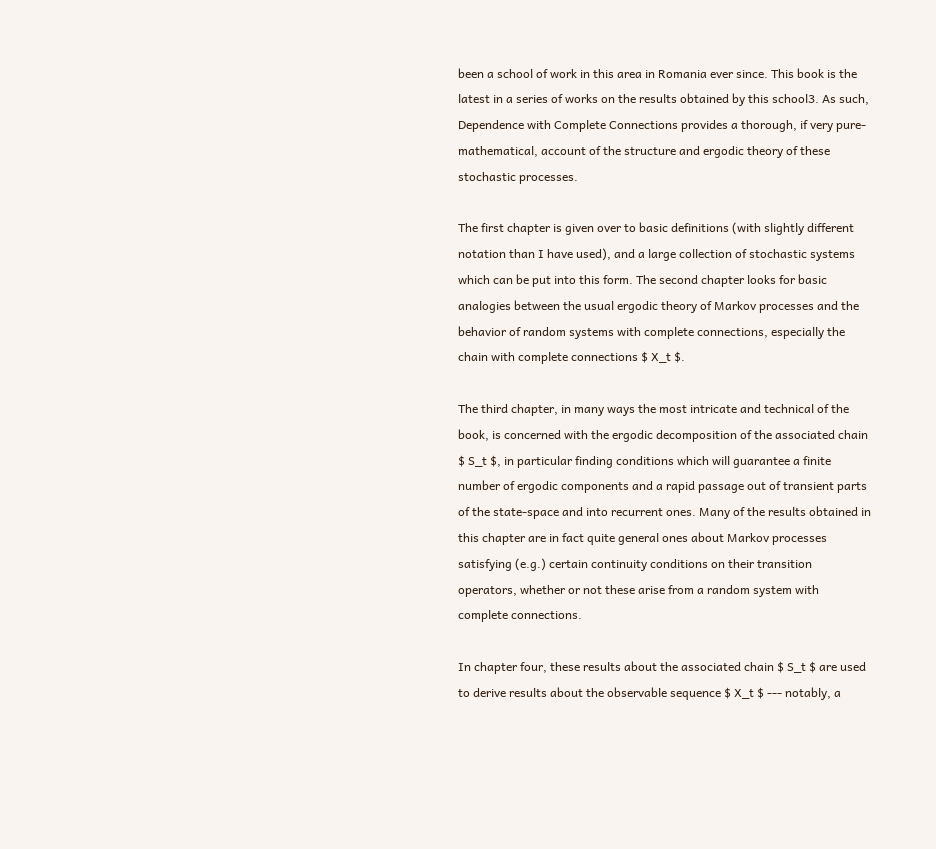been a school of work in this area in Romania ever since. This book is the latest in a series of works on the results obtained by this school3. As such, Dependence with Complete Connections provides a thorough, if very pure-mathematical, account of the structure and ergodic theory of these stochastic processes.

The first chapter is given over to basic definitions (with slightly different notation than I have used), and a large collection of stochastic systems which can be put into this form. The second chapter looks for basic analogies between the usual ergodic theory of Markov processes and the behavior of random systems with complete connections, especially the chain with complete connections $ X_t $.

The third chapter, in many ways the most intricate and technical of the book, is concerned with the ergodic decomposition of the associated chain $ S_t $, in particular finding conditions which will guarantee a finite number of ergodic components and a rapid passage out of transient parts of the state-space and into recurrent ones. Many of the results obtained in this chapter are in fact quite general ones about Markov processes satisfying (e.g.) certain continuity conditions on their transition operators, whether or not these arise from a random system with complete connections.

In chapter four, these results about the associated chain $ S_t $ are used to derive results about the observable sequence $ X_t $ --- notably, a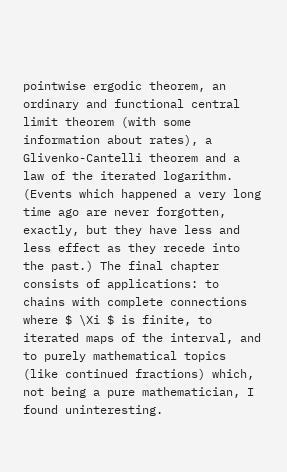pointwise ergodic theorem, an ordinary and functional central limit theorem (with some information about rates), a Glivenko-Cantelli theorem and a law of the iterated logarithm. (Events which happened a very long time ago are never forgotten, exactly, but they have less and less effect as they recede into the past.) The final chapter consists of applications: to chains with complete connections where $ \Xi $ is finite, to iterated maps of the interval, and to purely mathematical topics (like continued fractions) which, not being a pure mathematician, I found uninteresting.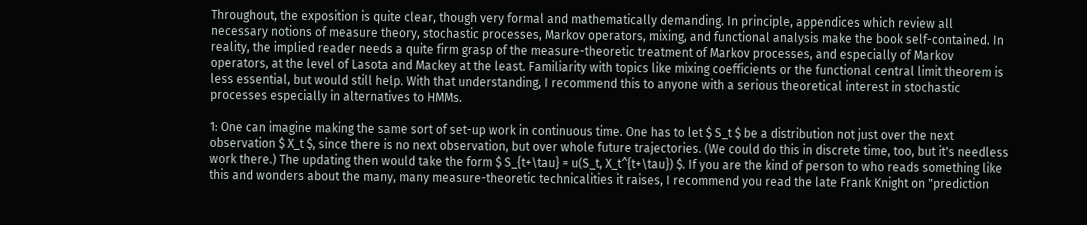Throughout, the exposition is quite clear, though very formal and mathematically demanding. In principle, appendices which review all necessary notions of measure theory, stochastic processes, Markov operators, mixing, and functional analysis make the book self-contained. In reality, the implied reader needs a quite firm grasp of the measure-theoretic treatment of Markov processes, and especially of Markov operators, at the level of Lasota and Mackey at the least. Familiarity with topics like mixing coefficients or the functional central limit theorem is less essential, but would still help. With that understanding, I recommend this to anyone with a serious theoretical interest in stochastic processes especially in alternatives to HMMs.

1: One can imagine making the same sort of set-up work in continuous time. One has to let $ S_t $ be a distribution not just over the next observation $ X_t $, since there is no next observation, but over whole future trajectories. (We could do this in discrete time, too, but it's needless work there.) The updating then would take the form $ S_{t+\tau} = u(S_t, X_t^{t+\tau}) $. If you are the kind of person to who reads something like this and wonders about the many, many measure-theoretic technicalities it raises, I recommend you read the late Frank Knight on "prediction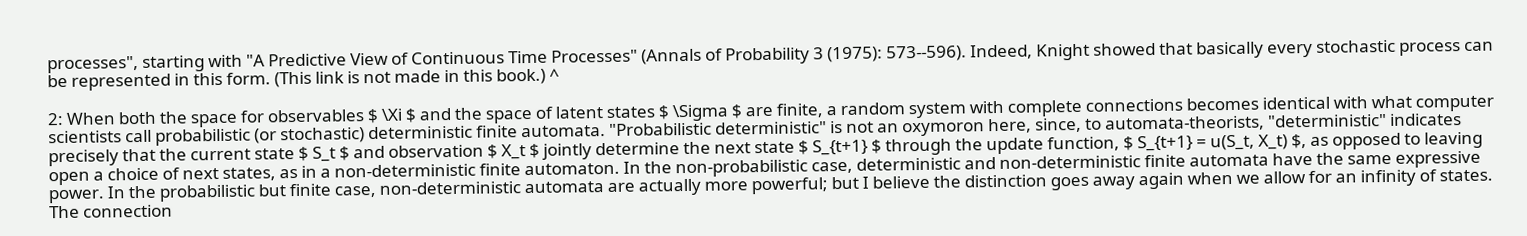processes", starting with "A Predictive View of Continuous Time Processes" (Annals of Probability 3 (1975): 573--596). Indeed, Knight showed that basically every stochastic process can be represented in this form. (This link is not made in this book.) ^

2: When both the space for observables $ \Xi $ and the space of latent states $ \Sigma $ are finite, a random system with complete connections becomes identical with what computer scientists call probabilistic (or stochastic) deterministic finite automata. "Probabilistic deterministic" is not an oxymoron here, since, to automata-theorists, "deterministic" indicates precisely that the current state $ S_t $ and observation $ X_t $ jointly determine the next state $ S_{t+1} $ through the update function, $ S_{t+1} = u(S_t, X_t) $, as opposed to leaving open a choice of next states, as in a non-deterministic finite automaton. In the non-probabilistic case, deterministic and non-deterministic finite automata have the same expressive power. In the probabilistic but finite case, non-deterministic automata are actually more powerful; but I believe the distinction goes away again when we allow for an infinity of states. The connection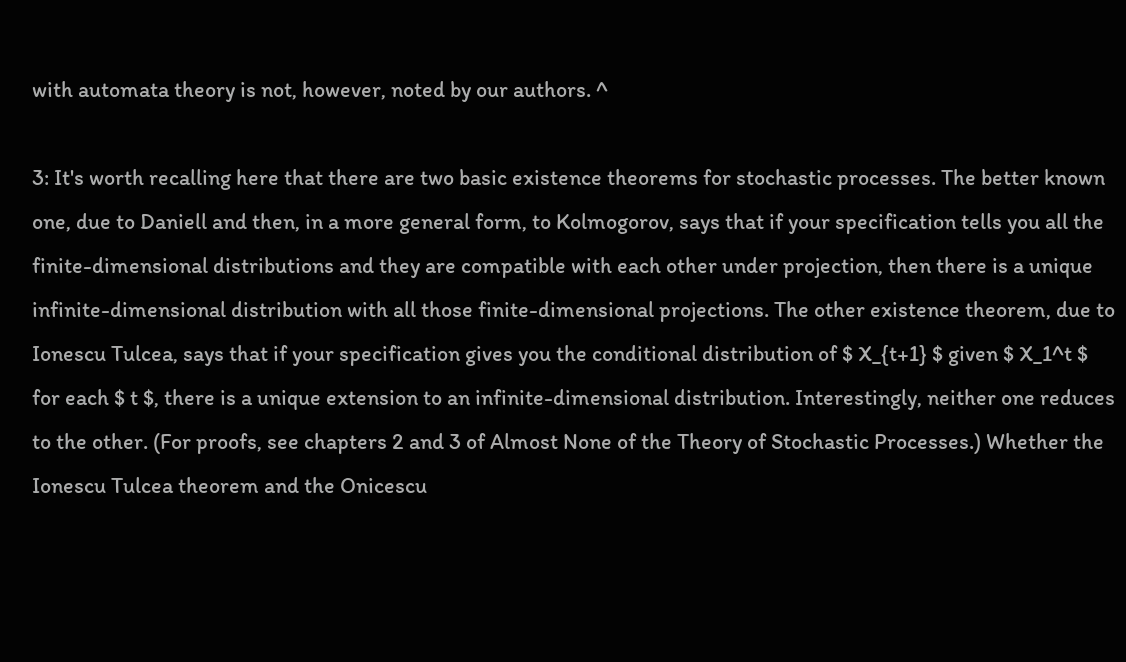with automata theory is not, however, noted by our authors. ^

3: It's worth recalling here that there are two basic existence theorems for stochastic processes. The better known one, due to Daniell and then, in a more general form, to Kolmogorov, says that if your specification tells you all the finite-dimensional distributions and they are compatible with each other under projection, then there is a unique infinite-dimensional distribution with all those finite-dimensional projections. The other existence theorem, due to Ionescu Tulcea, says that if your specification gives you the conditional distribution of $ X_{t+1} $ given $ X_1^t $ for each $ t $, there is a unique extension to an infinite-dimensional distribution. Interestingly, neither one reduces to the other. (For proofs, see chapters 2 and 3 of Almost None of the Theory of Stochastic Processes.) Whether the Ionescu Tulcea theorem and the Onicescu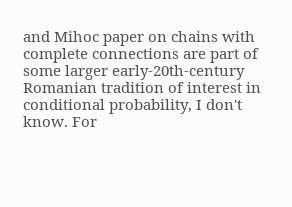and Mihoc paper on chains with complete connections are part of some larger early-20th-century Romanian tradition of interest in conditional probability, I don't know. For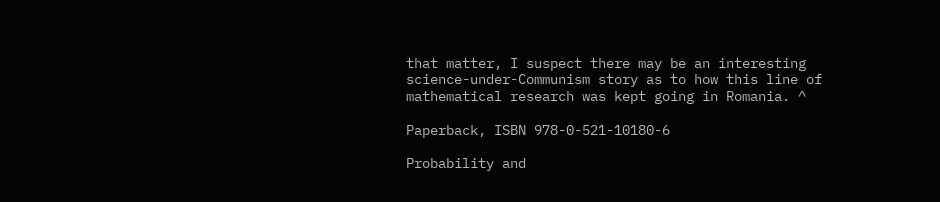that matter, I suspect there may be an interesting science-under-Communism story as to how this line of mathematical research was kept going in Romania. ^

Paperback, ISBN 978-0-521-10180-6

Probability and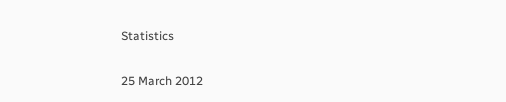Statistics

25 March 2012